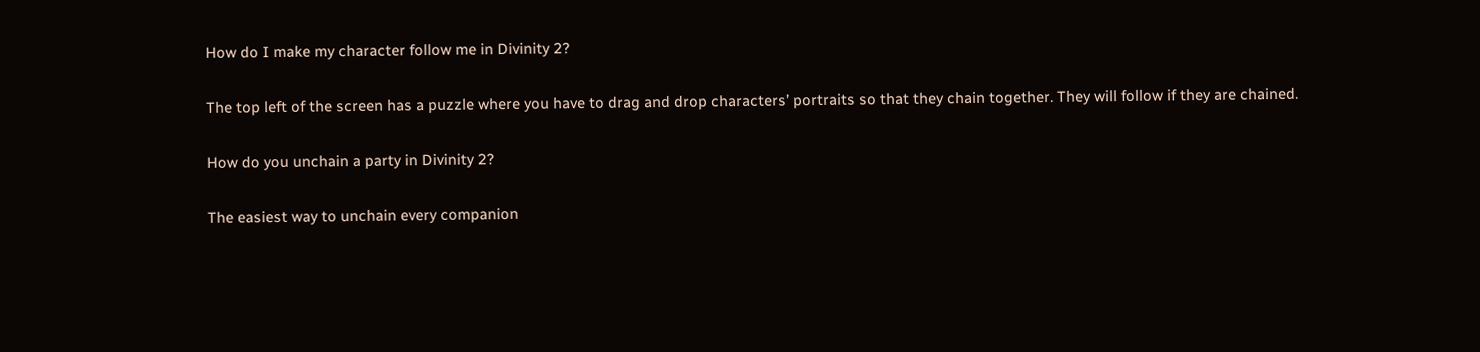How do I make my character follow me in Divinity 2?

The top left of the screen has a puzzle where you have to drag and drop characters’ portraits so that they chain together. They will follow if they are chained.

How do you unchain a party in Divinity 2?

The easiest way to unchain every companion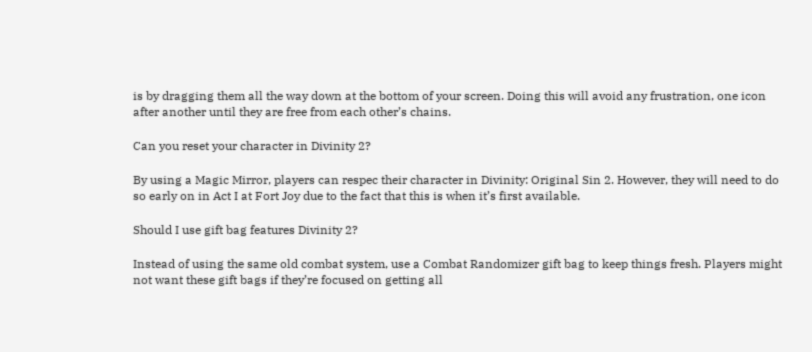is by dragging them all the way down at the bottom of your screen. Doing this will avoid any frustration, one icon after another until they are free from each other’s chains.

Can you reset your character in Divinity 2?

By using a Magic Mirror, players can respec their character in Divinity: Original Sin 2. However, they will need to do so early on in Act I at Fort Joy due to the fact that this is when it’s first available.

Should I use gift bag features Divinity 2?

Instead of using the same old combat system, use a Combat Randomizer gift bag to keep things fresh. Players might not want these gift bags if they’re focused on getting all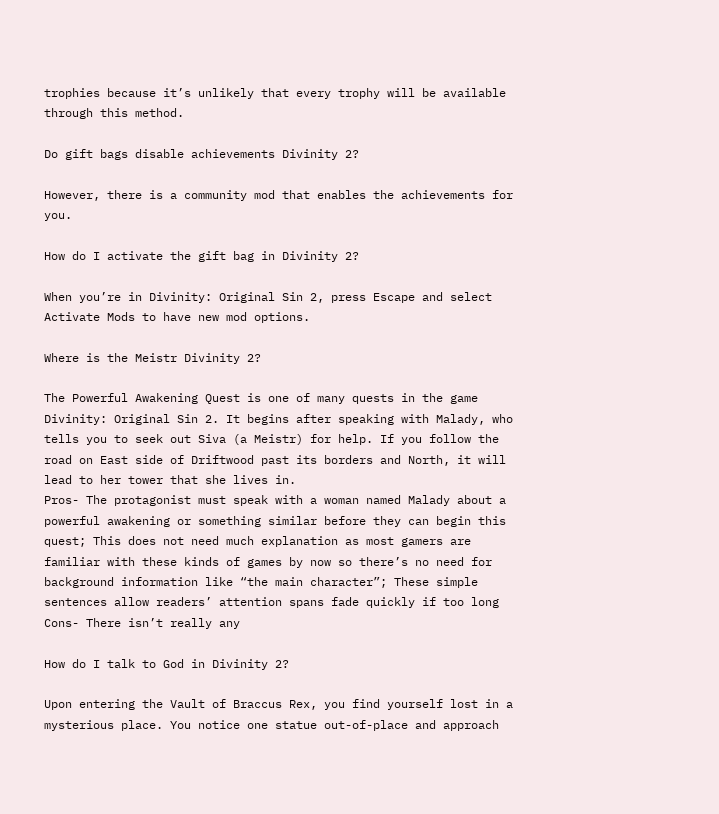trophies because it’s unlikely that every trophy will be available through this method.

Do gift bags disable achievements Divinity 2?

However, there is a community mod that enables the achievements for you.

How do I activate the gift bag in Divinity 2?

When you’re in Divinity: Original Sin 2, press Escape and select Activate Mods to have new mod options.

Where is the Meistr Divinity 2?

The Powerful Awakening Quest is one of many quests in the game Divinity: Original Sin 2. It begins after speaking with Malady, who tells you to seek out Siva (a Meistr) for help. If you follow the road on East side of Driftwood past its borders and North, it will lead to her tower that she lives in.
Pros- The protagonist must speak with a woman named Malady about a powerful awakening or something similar before they can begin this quest; This does not need much explanation as most gamers are familiar with these kinds of games by now so there’s no need for background information like “the main character”; These simple sentences allow readers’ attention spans fade quickly if too long Cons- There isn’t really any

How do I talk to God in Divinity 2?

Upon entering the Vault of Braccus Rex, you find yourself lost in a mysterious place. You notice one statue out-of-place and approach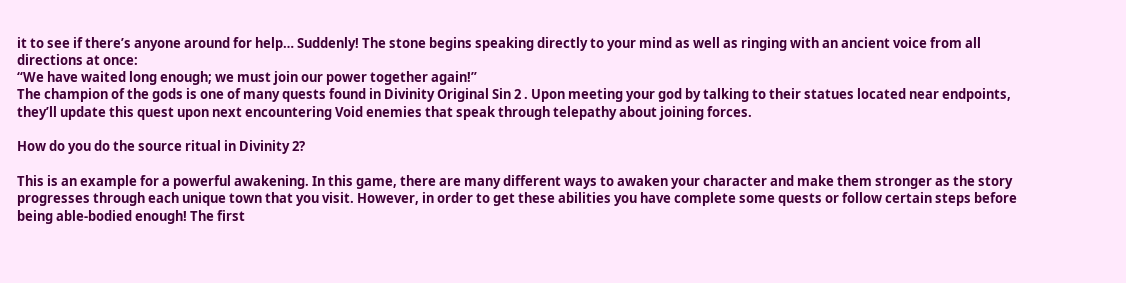it to see if there’s anyone around for help… Suddenly! The stone begins speaking directly to your mind as well as ringing with an ancient voice from all directions at once:
“We have waited long enough; we must join our power together again!”
The champion of the gods is one of many quests found in Divinity Original Sin 2 . Upon meeting your god by talking to their statues located near endpoints, they’ll update this quest upon next encountering Void enemies that speak through telepathy about joining forces.

How do you do the source ritual in Divinity 2?

This is an example for a powerful awakening. In this game, there are many different ways to awaken your character and make them stronger as the story progresses through each unique town that you visit. However, in order to get these abilities you have complete some quests or follow certain steps before being able-bodied enough! The first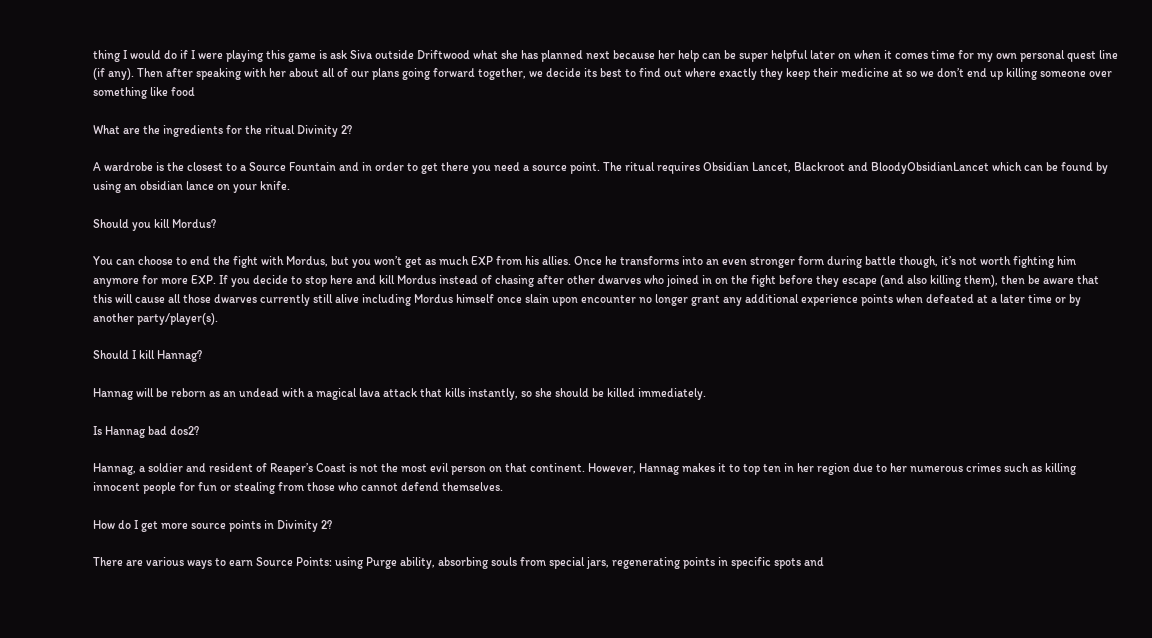thing I would do if I were playing this game is ask Siva outside Driftwood what she has planned next because her help can be super helpful later on when it comes time for my own personal quest line (if any). Then after speaking with her about all of our plans going forward together, we decide its best to find out where exactly they keep their medicine at so we don’t end up killing someone over something like food

What are the ingredients for the ritual Divinity 2?

A wardrobe is the closest to a Source Fountain and in order to get there you need a source point. The ritual requires Obsidian Lancet, Blackroot and BloodyObsidianLancet which can be found by using an obsidian lance on your knife.

Should you kill Mordus?

You can choose to end the fight with Mordus, but you won’t get as much EXP from his allies. Once he transforms into an even stronger form during battle though, it’s not worth fighting him anymore for more EXP. If you decide to stop here and kill Mordus instead of chasing after other dwarves who joined in on the fight before they escape (and also killing them), then be aware that this will cause all those dwarves currently still alive including Mordus himself once slain upon encounter no longer grant any additional experience points when defeated at a later time or by another party/player(s).

Should I kill Hannag?

Hannag will be reborn as an undead with a magical lava attack that kills instantly, so she should be killed immediately.

Is Hannag bad dos2?

Hannag, a soldier and resident of Reaper’s Coast is not the most evil person on that continent. However, Hannag makes it to top ten in her region due to her numerous crimes such as killing innocent people for fun or stealing from those who cannot defend themselves.

How do I get more source points in Divinity 2?

There are various ways to earn Source Points: using Purge ability, absorbing souls from special jars, regenerating points in specific spots and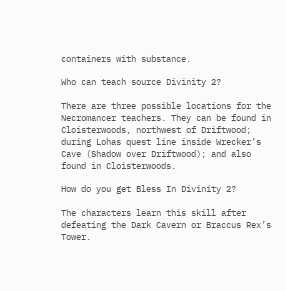containers with substance.

Who can teach source Divinity 2?

There are three possible locations for the Necromancer teachers. They can be found in Cloisterwoods, northwest of Driftwood; during Lohas quest line inside Wrecker’s Cave (Shadow over Driftwood); and also found in Cloisterwoods.

How do you get Bless In Divinity 2?

The characters learn this skill after defeating the Dark Cavern or Braccus Rex’s Tower.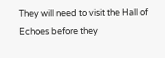They will need to visit the Hall of Echoes before they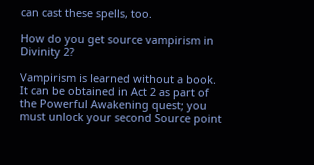can cast these spells, too.

How do you get source vampirism in Divinity 2?

Vampirism is learned without a book. It can be obtained in Act 2 as part of the Powerful Awakening quest; you must unlock your second Source point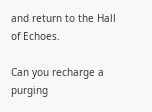and return to the Hall of Echoes.

Can you recharge a purging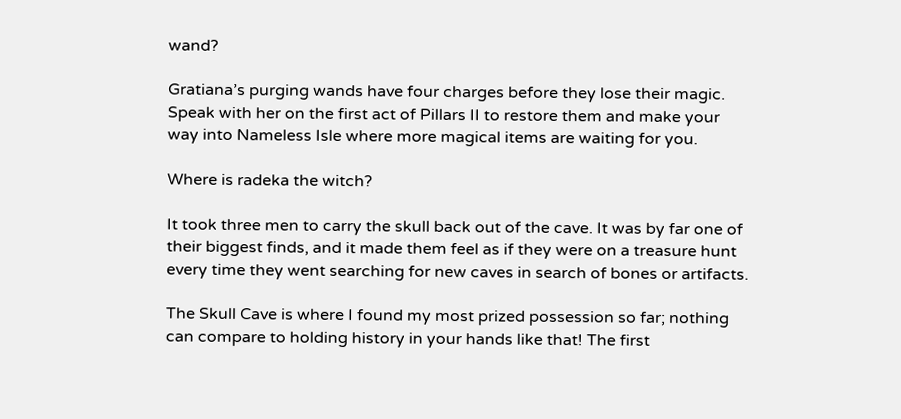wand?

Gratiana’s purging wands have four charges before they lose their magic. Speak with her on the first act of Pillars II to restore them and make your way into Nameless Isle where more magical items are waiting for you.

Where is radeka the witch?

It took three men to carry the skull back out of the cave. It was by far one of their biggest finds, and it made them feel as if they were on a treasure hunt every time they went searching for new caves in search of bones or artifacts.

The Skull Cave is where I found my most prized possession so far; nothing can compare to holding history in your hands like that! The first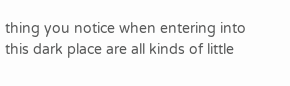thing you notice when entering into this dark place are all kinds of little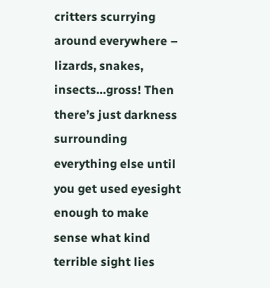critters scurrying around everywhere – lizards, snakes, insects…gross! Then there’s just darkness surrounding everything else until you get used eyesight enough to make sense what kind terrible sight lies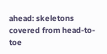ahead: skeletons covered from head-to-toe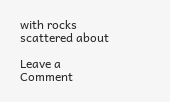with rocks scattered about

Leave a Comment